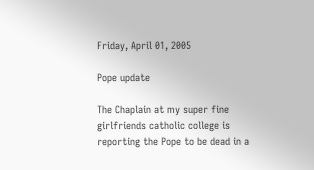Friday, April 01, 2005

Pope update

The Chaplain at my super fine girlfriends catholic college is reporting the Pope to be dead in a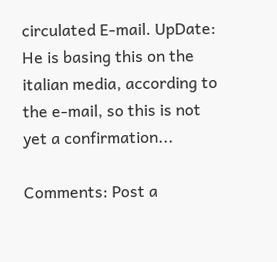circulated E-mail. UpDate: He is basing this on the italian media, according to the e-mail, so this is not yet a confirmation...

Comments: Post a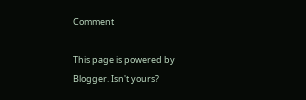Comment

This page is powered by Blogger. Isn't yours?